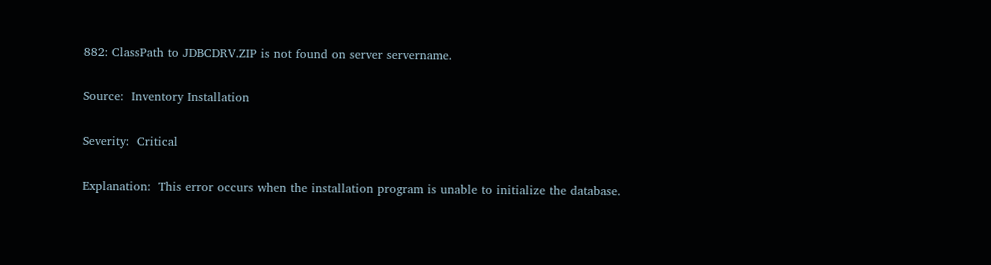882: ClassPath to JDBCDRV.ZIP is not found on server servername.

Source:  Inventory Installation

Severity:  Critical

Explanation:  This error occurs when the installation program is unable to initialize the database.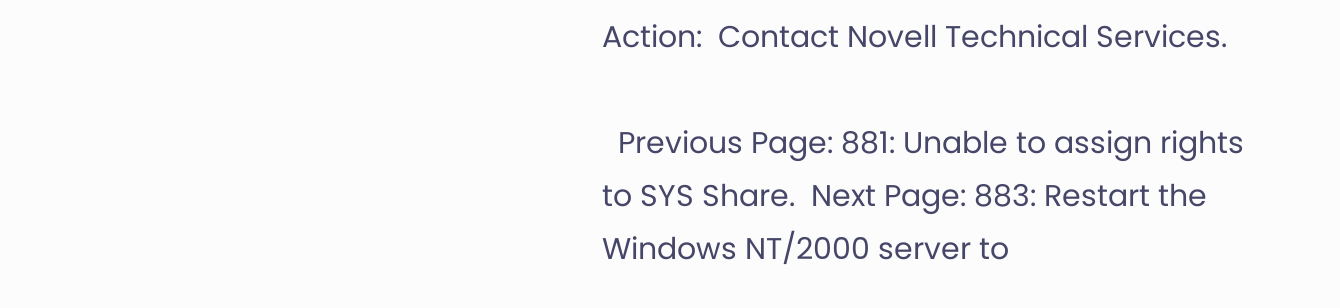Action:  Contact Novell Technical Services.

  Previous Page: 881: Unable to assign rights to SYS Share.  Next Page: 883: Restart the Windows NT/2000 server to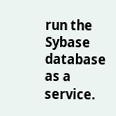run the Sybase database as a service.